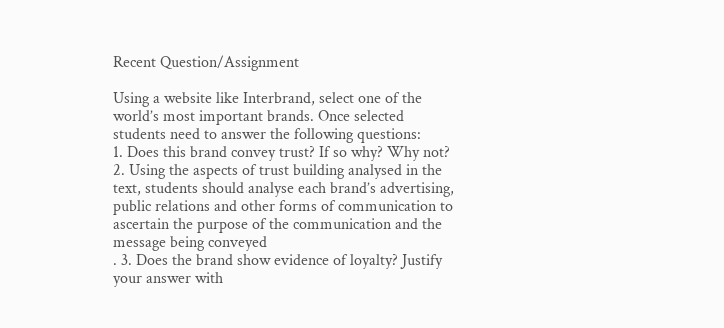Recent Question/Assignment

Using a website like Interbrand, select one of the world’s most important brands. Once selected students need to answer the following questions:
1. Does this brand convey trust? If so why? Why not?
2. Using the aspects of trust building analysed in the text, students should analyse each brand’s advertising, public relations and other forms of communication to ascertain the purpose of the communication and the message being conveyed
. 3. Does the brand show evidence of loyalty? Justify your answer with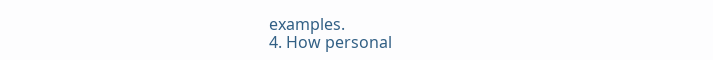examples.
4. How personal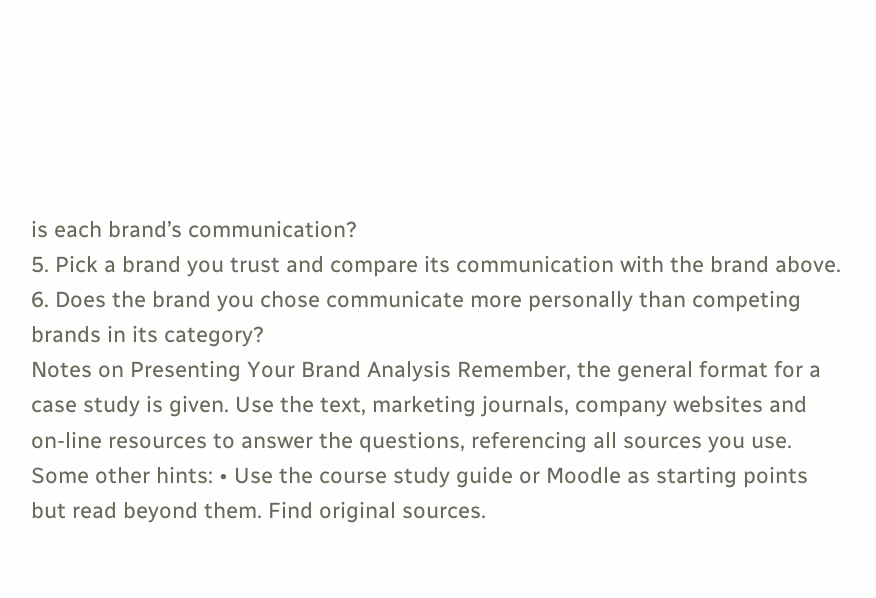is each brand’s communication?
5. Pick a brand you trust and compare its communication with the brand above.
6. Does the brand you chose communicate more personally than competing brands in its category?
Notes on Presenting Your Brand Analysis Remember, the general format for a case study is given. Use the text, marketing journals, company websites and on-line resources to answer the questions, referencing all sources you use. Some other hints: • Use the course study guide or Moodle as starting points but read beyond them. Find original sources.